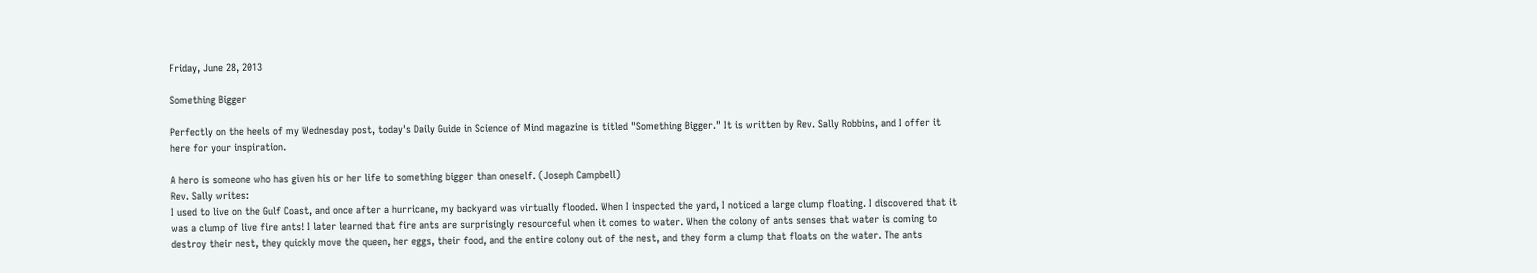Friday, June 28, 2013

Something Bigger

Perfectly on the heels of my Wednesday post, today's Daily Guide in Science of Mind magazine is titled "Something Bigger." It is written by Rev. Sally Robbins, and I offer it here for your inspiration.

A hero is someone who has given his or her life to something bigger than oneself. (Joseph Campbell)
Rev. Sally writes:
I used to live on the Gulf Coast, and once after a hurricane, my backyard was virtually flooded. When I inspected the yard, I noticed a large clump floating. I discovered that it was a clump of live fire ants! I later learned that fire ants are surprisingly resourceful when it comes to water. When the colony of ants senses that water is coming to destroy their nest, they quickly move the queen, her eggs, their food, and the entire colony out of the nest, and they form a clump that floats on the water. The ants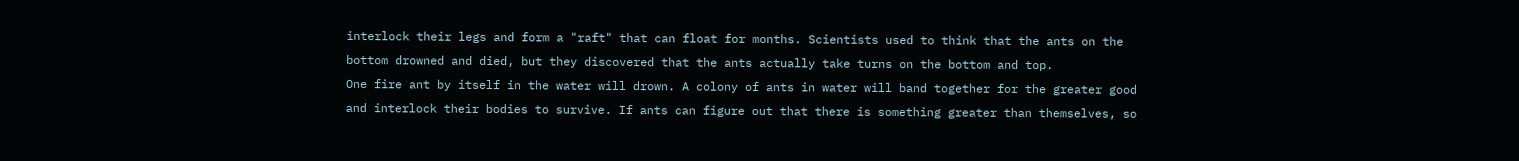interlock their legs and form a "raft" that can float for months. Scientists used to think that the ants on the bottom drowned and died, but they discovered that the ants actually take turns on the bottom and top.
One fire ant by itself in the water will drown. A colony of ants in water will band together for the greater good and interlock their bodies to survive. If ants can figure out that there is something greater than themselves, so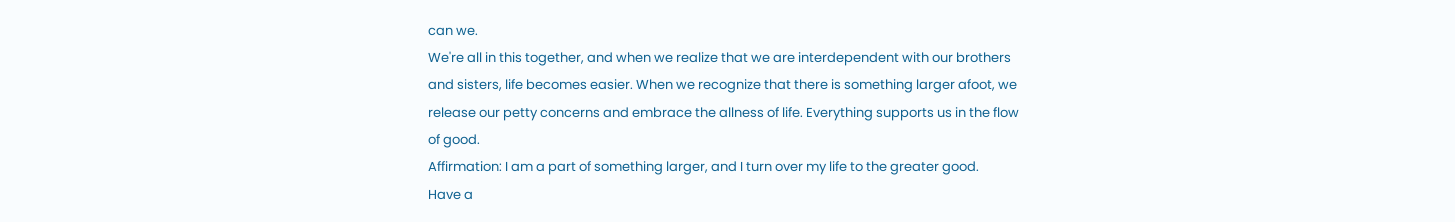can we.
We're all in this together, and when we realize that we are interdependent with our brothers and sisters, life becomes easier. When we recognize that there is something larger afoot, we release our petty concerns and embrace the allness of life. Everything supports us in the flow of good.
Affirmation: I am a part of something larger, and I turn over my life to the greater good.
Have a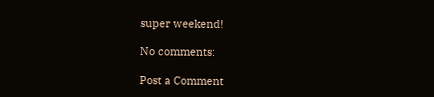super weekend!

No comments:

Post a Comment